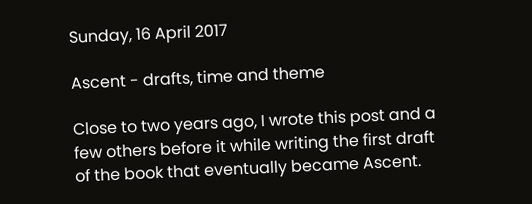Sunday, 16 April 2017

Ascent - drafts, time and theme

Close to two years ago, I wrote this post and a few others before it while writing the first draft of the book that eventually became Ascent.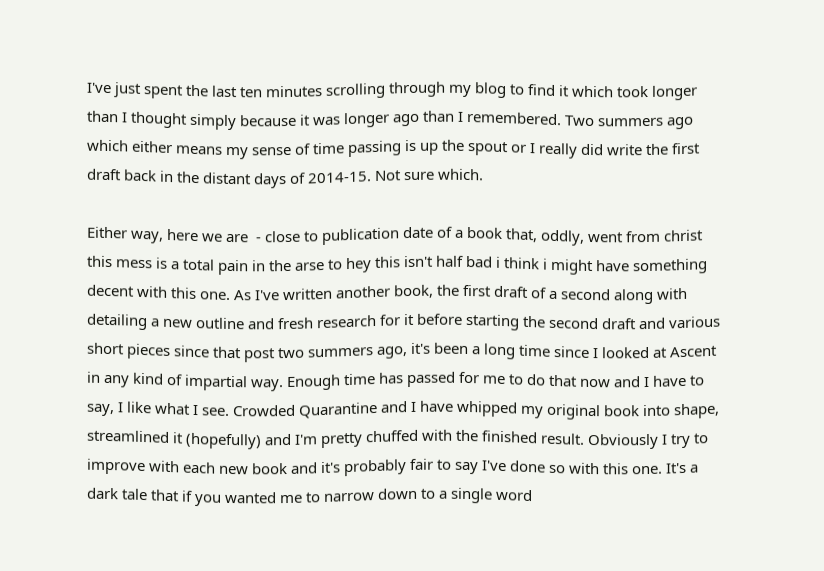I've just spent the last ten minutes scrolling through my blog to find it which took longer than I thought simply because it was longer ago than I remembered. Two summers ago which either means my sense of time passing is up the spout or I really did write the first draft back in the distant days of 2014-15. Not sure which.

Either way, here we are  - close to publication date of a book that, oddly, went from christ this mess is a total pain in the arse to hey this isn't half bad i think i might have something decent with this one. As I've written another book, the first draft of a second along with detailing a new outline and fresh research for it before starting the second draft and various short pieces since that post two summers ago, it's been a long time since I looked at Ascent in any kind of impartial way. Enough time has passed for me to do that now and I have to say, I like what I see. Crowded Quarantine and I have whipped my original book into shape, streamlined it (hopefully) and I'm pretty chuffed with the finished result. Obviously I try to improve with each new book and it's probably fair to say I've done so with this one. It's a dark tale that if you wanted me to narrow down to a single word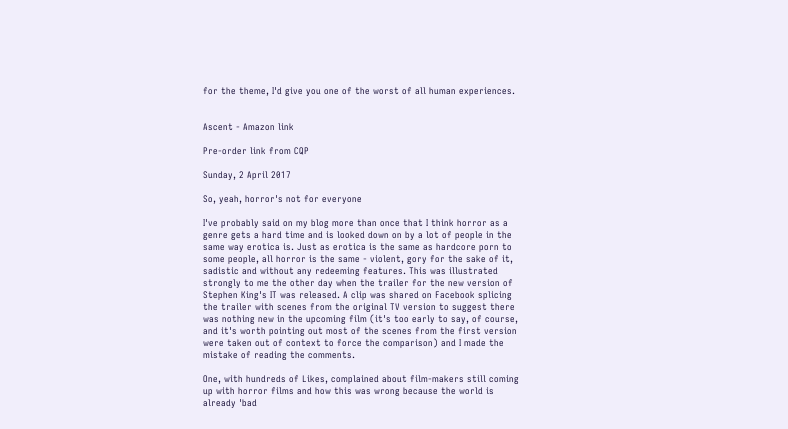for the theme, I'd give you one of the worst of all human experiences.


Ascent - Amazon link

Pre-order link from CQP

Sunday, 2 April 2017

So, yeah, horror's not for everyone

I've probably said on my blog more than once that I think horror as a genre gets a hard time and is looked down on by a lot of people in the same way erotica is. Just as erotica is the same as hardcore porn to some people, all horror is the same - violent, gory for the sake of it, sadistic and without any redeeming features. This was illustrated strongly to me the other day when the trailer for the new version of Stephen King's IT was released. A clip was shared on Facebook splicing the trailer with scenes from the original TV version to suggest there was nothing new in the upcoming film (it's too early to say, of course, and it's worth pointing out most of the scenes from the first version were taken out of context to force the comparison) and I made the mistake of reading the comments.

One, with hundreds of Likes, complained about film-makers still coming up with horror films and how this was wrong because the world is already 'bad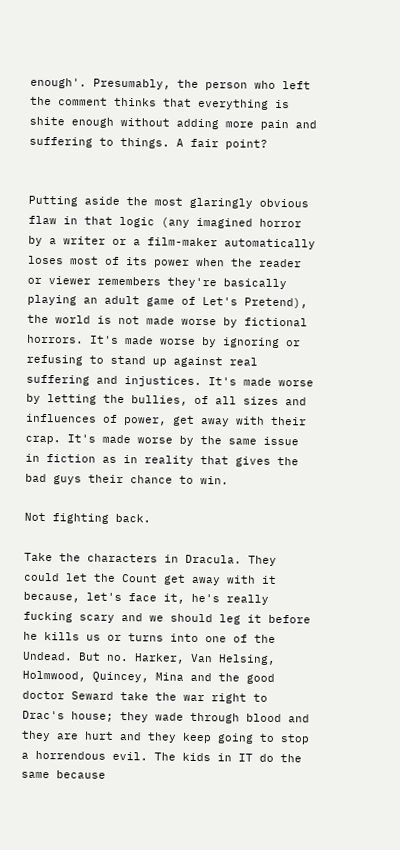enough'. Presumably, the person who left the comment thinks that everything is shite enough without adding more pain and suffering to things. A fair point?


Putting aside the most glaringly obvious flaw in that logic (any imagined horror by a writer or a film-maker automatically loses most of its power when the reader or viewer remembers they're basically playing an adult game of Let's Pretend), the world is not made worse by fictional horrors. It's made worse by ignoring or refusing to stand up against real suffering and injustices. It's made worse by letting the bullies, of all sizes and influences of power, get away with their crap. It's made worse by the same issue in fiction as in reality that gives the bad guys their chance to win.

Not fighting back.

Take the characters in Dracula. They could let the Count get away with it because, let's face it, he's really fucking scary and we should leg it before he kills us or turns into one of the Undead. But no. Harker, Van Helsing, Holmwood, Quincey, Mina and the good doctor Seward take the war right to Drac's house; they wade through blood and they are hurt and they keep going to stop a horrendous evil. The kids in IT do the same because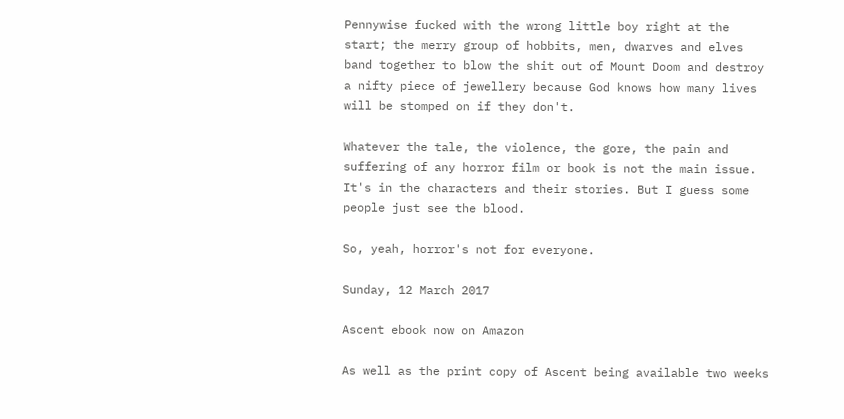Pennywise fucked with the wrong little boy right at the start; the merry group of hobbits, men, dwarves and elves band together to blow the shit out of Mount Doom and destroy a nifty piece of jewellery because God knows how many lives will be stomped on if they don't.

Whatever the tale, the violence, the gore, the pain and suffering of any horror film or book is not the main issue. It's in the characters and their stories. But I guess some people just see the blood.

So, yeah, horror's not for everyone.

Sunday, 12 March 2017

Ascent ebook now on Amazon

As well as the print copy of Ascent being available two weeks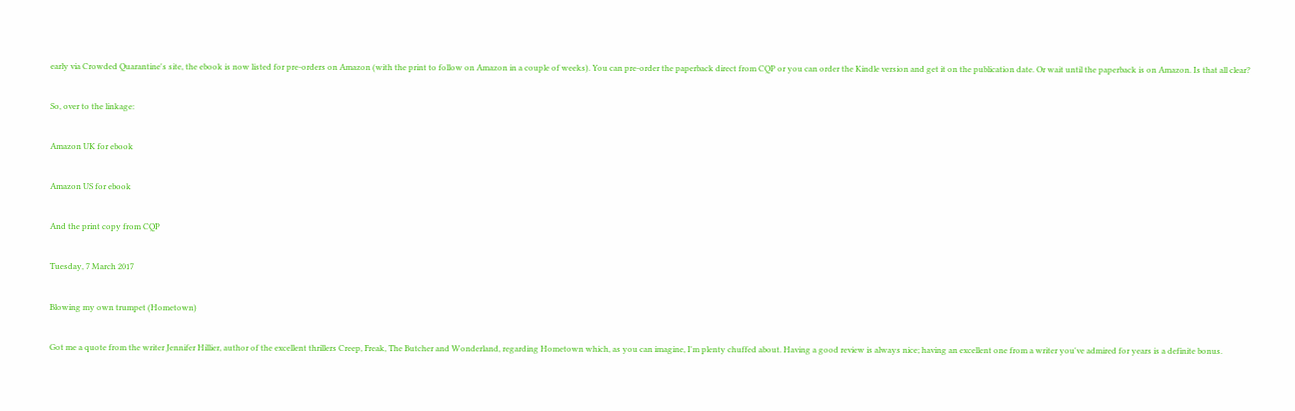early via Crowded Quarantine's site, the ebook is now listed for pre-orders on Amazon (with the print to follow on Amazon in a couple of weeks). You can pre-order the paperback direct from CQP or you can order the Kindle version and get it on the publication date. Or wait until the paperback is on Amazon. Is that all clear?

So, over to the linkage:

Amazon UK for ebook

Amazon US for ebook

And the print copy from CQP

Tuesday, 7 March 2017

Blowing my own trumpet (Hometown)

Got me a quote from the writer Jennifer Hillier, author of the excellent thrillers Creep, Freak, The Butcher and Wonderland, regarding Hometown which, as you can imagine, I'm plenty chuffed about. Having a good review is always nice; having an excellent one from a writer you've admired for years is a definite bonus.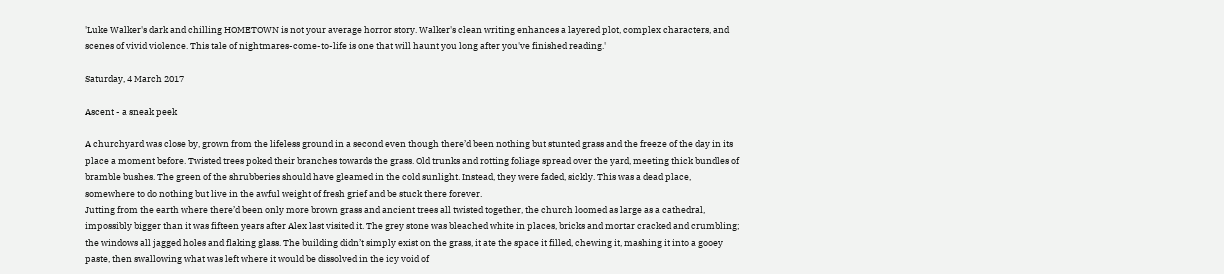'Luke Walker's dark and chilling HOMETOWN is not your average horror story. Walker's clean writing enhances a layered plot, complex characters, and scenes of vivid violence. This tale of nightmares-come-to-life is one that will haunt you long after you've finished reading.'

Saturday, 4 March 2017

Ascent - a sneak peek

A churchyard was close by, grown from the lifeless ground in a second even though there’d been nothing but stunted grass and the freeze of the day in its place a moment before. Twisted trees poked their branches towards the grass. Old trunks and rotting foliage spread over the yard, meeting thick bundles of bramble bushes. The green of the shrubberies should have gleamed in the cold sunlight. Instead, they were faded, sickly. This was a dead place, somewhere to do nothing but live in the awful weight of fresh grief and be stuck there forever.
Jutting from the earth where there’d been only more brown grass and ancient trees all twisted together, the church loomed as large as a cathedral, impossibly bigger than it was fifteen years after Alex last visited it. The grey stone was bleached white in places, bricks and mortar cracked and crumbling; the windows all jagged holes and flaking glass. The building didn’t simply exist on the grass, it ate the space it filled, chewing it, mashing it into a gooey paste, then swallowing what was left where it would be dissolved in the icy void of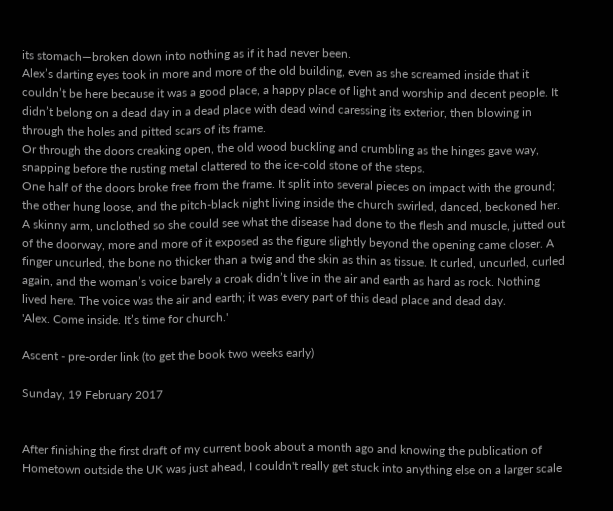its stomach—broken down into nothing as if it had never been.
Alex’s darting eyes took in more and more of the old building, even as she screamed inside that it couldn’t be here because it was a good place, a happy place of light and worship and decent people. It didn’t belong on a dead day in a dead place with dead wind caressing its exterior, then blowing in through the holes and pitted scars of its frame.
Or through the doors creaking open, the old wood buckling and crumbling as the hinges gave way, snapping before the rusting metal clattered to the ice-cold stone of the steps.
One half of the doors broke free from the frame. It split into several pieces on impact with the ground; the other hung loose, and the pitch-black night living inside the church swirled, danced, beckoned her.
A skinny arm, unclothed so she could see what the disease had done to the flesh and muscle, jutted out of the doorway, more and more of it exposed as the figure slightly beyond the opening came closer. A finger uncurled, the bone no thicker than a twig and the skin as thin as tissue. It curled, uncurled, curled again, and the woman’s voice barely a croak didn’t live in the air and earth as hard as rock. Nothing lived here. The voice was the air and earth; it was every part of this dead place and dead day.
'Alex. Come inside. It’s time for church.'

Ascent - pre-order link (to get the book two weeks early)

Sunday, 19 February 2017


After finishing the first draft of my current book about a month ago and knowing the publication of Hometown outside the UK was just ahead, I couldn't really get stuck into anything else on a larger scale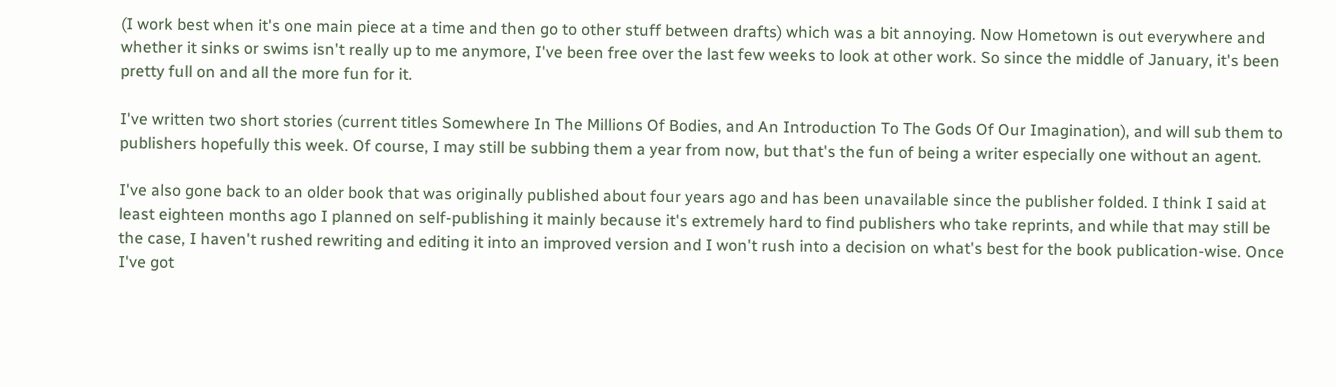(I work best when it's one main piece at a time and then go to other stuff between drafts) which was a bit annoying. Now Hometown is out everywhere and whether it sinks or swims isn't really up to me anymore, I've been free over the last few weeks to look at other work. So since the middle of January, it's been pretty full on and all the more fun for it.

I've written two short stories (current titles Somewhere In The Millions Of Bodies, and An Introduction To The Gods Of Our Imagination), and will sub them to publishers hopefully this week. Of course, I may still be subbing them a year from now, but that's the fun of being a writer especially one without an agent.

I've also gone back to an older book that was originally published about four years ago and has been unavailable since the publisher folded. I think I said at least eighteen months ago I planned on self-publishing it mainly because it's extremely hard to find publishers who take reprints, and while that may still be the case, I haven't rushed rewriting and editing it into an improved version and I won't rush into a decision on what's best for the book publication-wise. Once I've got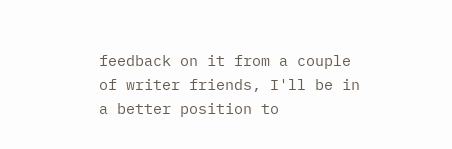feedback on it from a couple of writer friends, I'll be in a better position to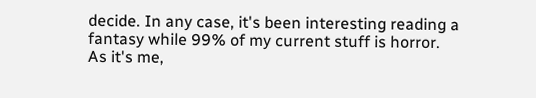decide. In any case, it's been interesting reading a fantasy while 99% of my current stuff is horror. As it's me,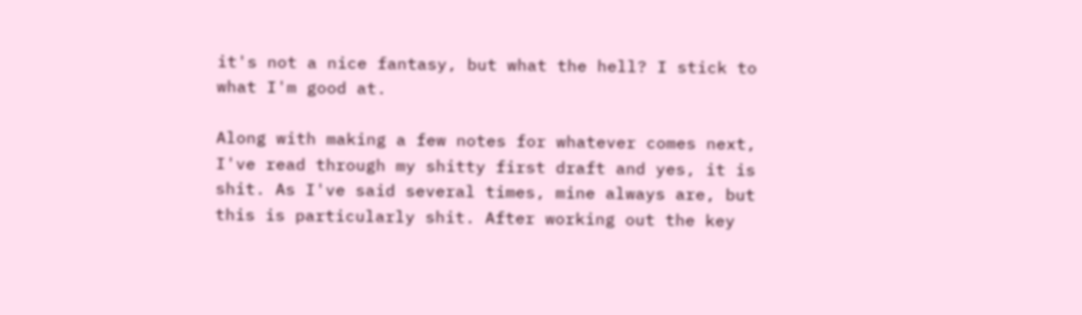it's not a nice fantasy, but what the hell? I stick to what I'm good at.

Along with making a few notes for whatever comes next, I've read through my shitty first draft and yes, it is shit. As I've said several times, mine always are, but this is particularly shit. After working out the key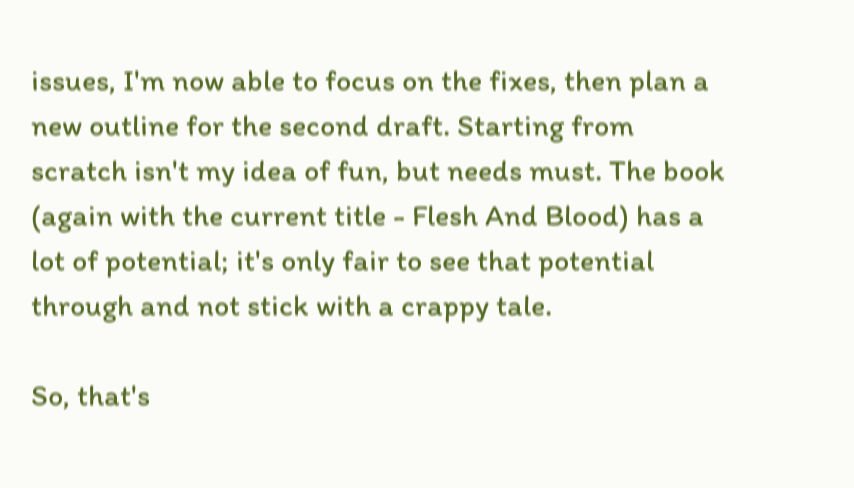issues, I'm now able to focus on the fixes, then plan a new outline for the second draft. Starting from scratch isn't my idea of fun, but needs must. The book (again with the current title - Flesh And Blood) has a lot of potential; it's only fair to see that potential through and not stick with a crappy tale.

So, that's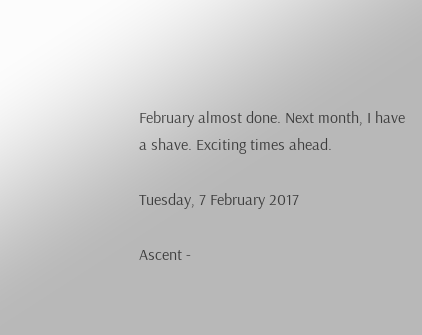February almost done. Next month, I have a shave. Exciting times ahead.

Tuesday, 7 February 2017

Ascent -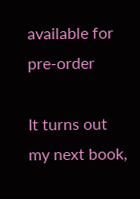available for pre-order

It turns out my next book,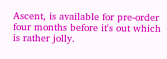Ascent, is available for pre-order four months before it's out which is rather jolly.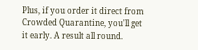Plus, if you order it direct from Crowded Quarantine, you'll get it early. A result all round.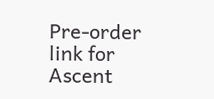Pre-order link for Ascent